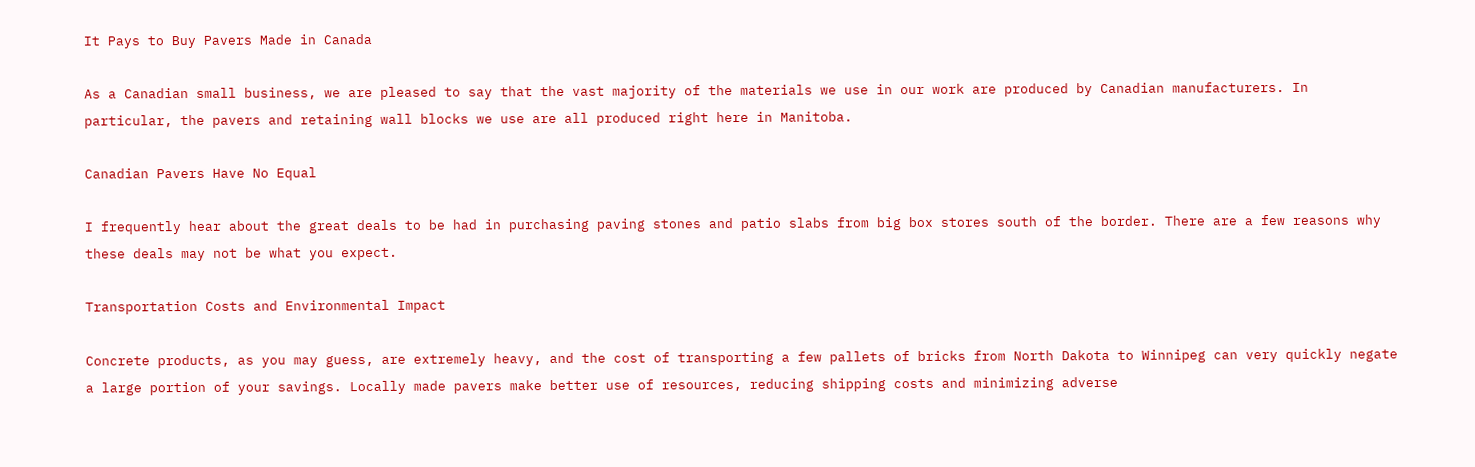It Pays to Buy Pavers Made in Canada

As a Canadian small business, we are pleased to say that the vast majority of the materials we use in our work are produced by Canadian manufacturers. In particular, the pavers and retaining wall blocks we use are all produced right here in Manitoba.

Canadian Pavers Have No Equal

I frequently hear about the great deals to be had in purchasing paving stones and patio slabs from big box stores south of the border. There are a few reasons why these deals may not be what you expect.

Transportation Costs and Environmental Impact

Concrete products, as you may guess, are extremely heavy, and the cost of transporting a few pallets of bricks from North Dakota to Winnipeg can very quickly negate a large portion of your savings. Locally made pavers make better use of resources, reducing shipping costs and minimizing adverse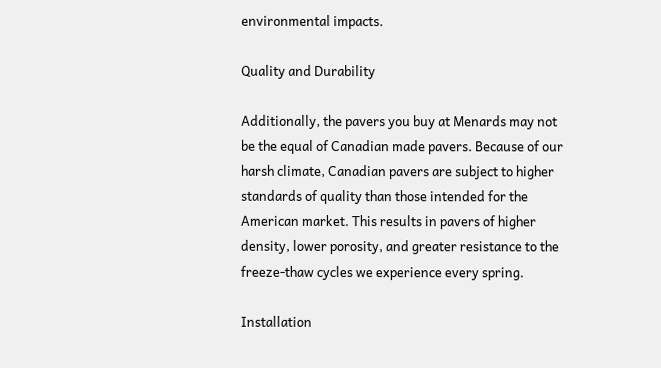environmental impacts.

Quality and Durability

Additionally, the pavers you buy at Menards may not be the equal of Canadian made pavers. Because of our harsh climate, Canadian pavers are subject to higher standards of quality than those intended for the American market. This results in pavers of higher density, lower porosity, and greater resistance to the freeze-thaw cycles we experience every spring.

Installation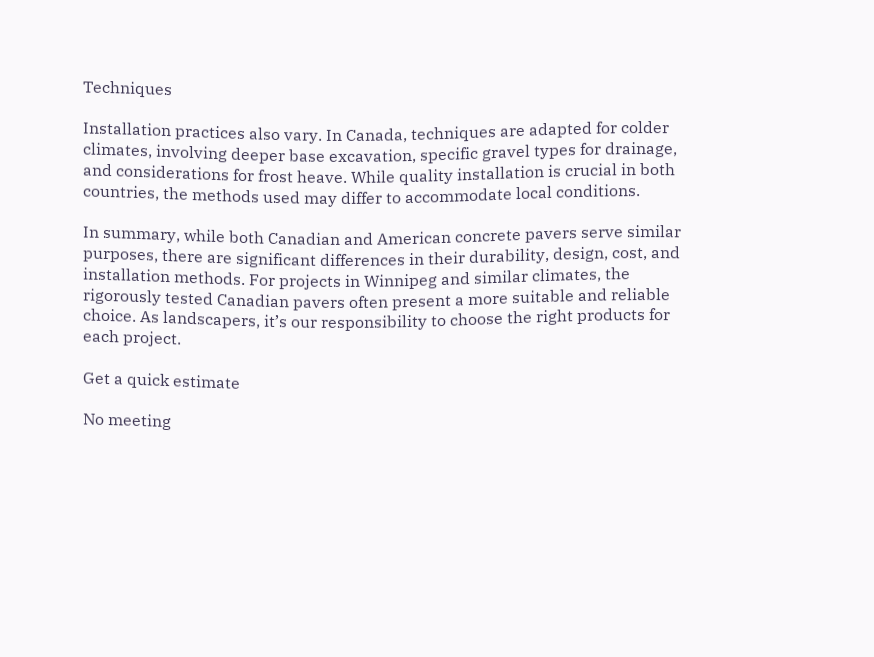Techniques

Installation practices also vary. In Canada, techniques are adapted for colder climates, involving deeper base excavation, specific gravel types for drainage, and considerations for frost heave. While quality installation is crucial in both countries, the methods used may differ to accommodate local conditions.

In summary, while both Canadian and American concrete pavers serve similar purposes, there are significant differences in their durability, design, cost, and installation methods. For projects in Winnipeg and similar climates, the rigorously tested Canadian pavers often present a more suitable and reliable choice. As landscapers, it’s our responsibility to choose the right products for each project.

Get a quick estimate

No meeting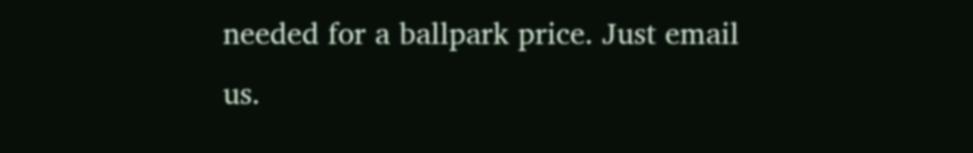needed for a ballpark price. Just email us.